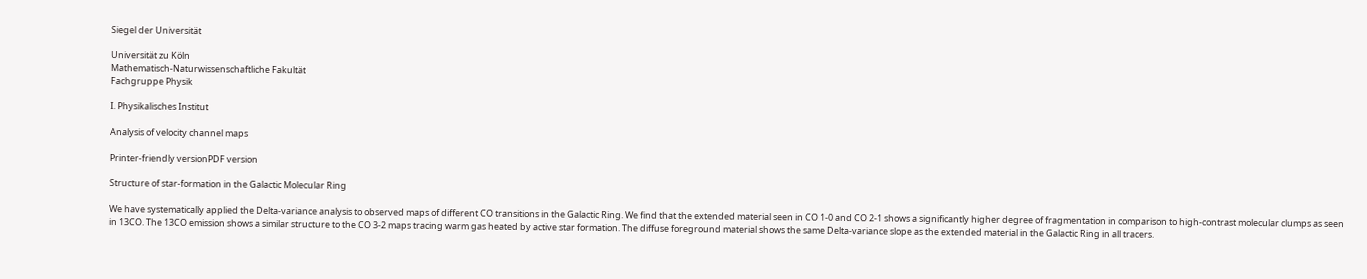Siegel der Universität

Universität zu Köln
Mathematisch-Naturwissenschaftliche Fakultät
Fachgruppe Physik

I. Physikalisches Institut

Analysis of velocity channel maps

Printer-friendly versionPDF version

Structure of star-formation in the Galactic Molecular Ring

We have systematically applied the Delta-variance analysis to observed maps of different CO transitions in the Galactic Ring. We find that the extended material seen in CO 1-0 and CO 2-1 shows a significantly higher degree of fragmentation in comparison to high-contrast molecular clumps as seen in 13CO. The 13CO emission shows a similar structure to the CO 3-2 maps tracing warm gas heated by active star formation. The diffuse foreground material shows the same Delta-variance slope as the extended material in the Galactic Ring in all tracers.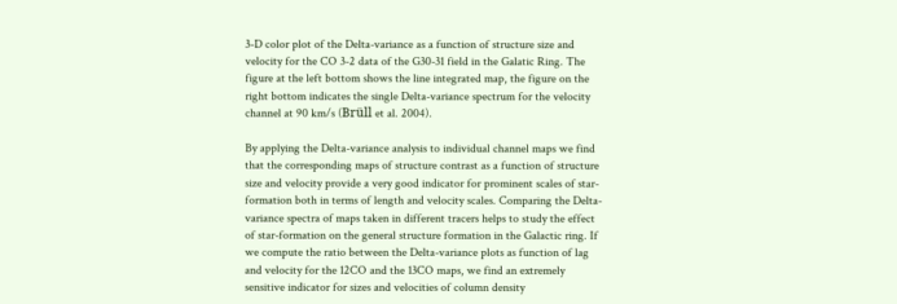3-D color plot of the Delta-variance as a function of structure size and velocity for the CO 3-2 data of the G30-31 field in the Galatic Ring. The figure at the left bottom shows the line integrated map, the figure on the right bottom indicates the single Delta-variance spectrum for the velocity channel at 90 km/s (Brüll et al. 2004).

By applying the Delta-variance analysis to individual channel maps we find that the corresponding maps of structure contrast as a function of structure size and velocity provide a very good indicator for prominent scales of star-formation both in terms of length and velocity scales. Comparing the Delta-variance spectra of maps taken in different tracers helps to study the effect of star-formation on the general structure formation in the Galactic ring. If we compute the ratio between the Delta-variance plots as function of lag and velocity for the 12CO and the 13CO maps, we find an extremely sensitive indicator for sizes and velocities of column density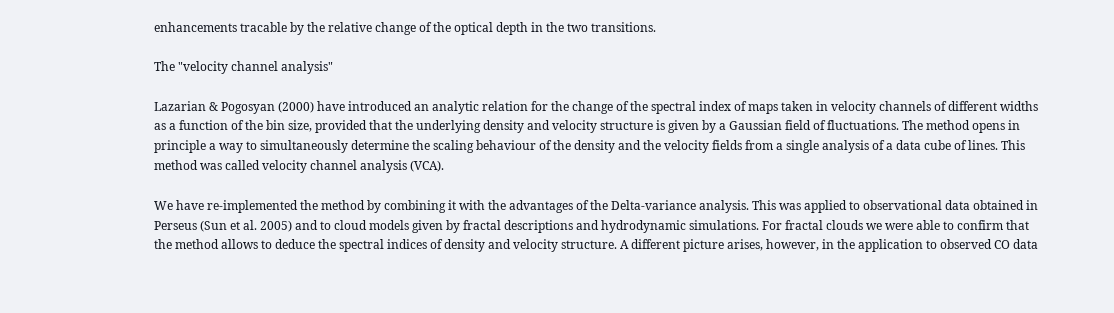enhancements tracable by the relative change of the optical depth in the two transitions.

The "velocity channel analysis"

Lazarian & Pogosyan (2000) have introduced an analytic relation for the change of the spectral index of maps taken in velocity channels of different widths as a function of the bin size, provided that the underlying density and velocity structure is given by a Gaussian field of fluctuations. The method opens in principle a way to simultaneously determine the scaling behaviour of the density and the velocity fields from a single analysis of a data cube of lines. This method was called velocity channel analysis (VCA).

We have re-implemented the method by combining it with the advantages of the Delta-variance analysis. This was applied to observational data obtained in Perseus (Sun et al. 2005) and to cloud models given by fractal descriptions and hydrodynamic simulations. For fractal clouds we were able to confirm that the method allows to deduce the spectral indices of density and velocity structure. A different picture arises, however, in the application to observed CO data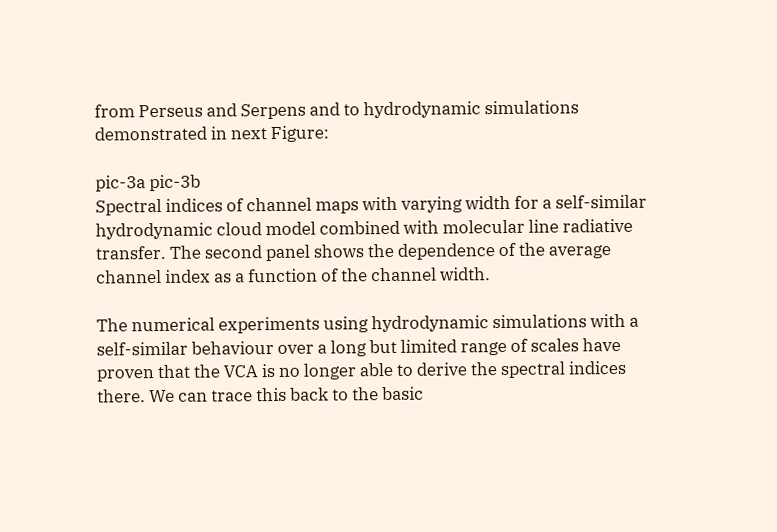from Perseus and Serpens and to hydrodynamic simulations demonstrated in next Figure:

pic-3a pic-3b
Spectral indices of channel maps with varying width for a self-similar hydrodynamic cloud model combined with molecular line radiative transfer. The second panel shows the dependence of the average channel index as a function of the channel width.

The numerical experiments using hydrodynamic simulations with a self-similar behaviour over a long but limited range of scales have proven that the VCA is no longer able to derive the spectral indices there. We can trace this back to the basic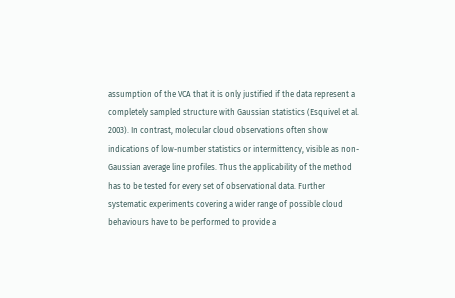assumption of the VCA that it is only justified if the data represent a completely sampled structure with Gaussian statistics (Esquivel et al. 2003). In contrast, molecular cloud observations often show indications of low-number statistics or intermittency, visible as non-Gaussian average line profiles. Thus the applicability of the method has to be tested for every set of observational data. Further systematic experiments covering a wider range of possible cloud behaviours have to be performed to provide a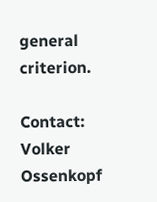general criterion.

Contact: Volker Ossenkopf